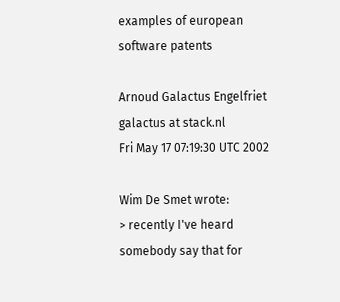examples of european software patents

Arnoud Galactus Engelfriet galactus at stack.nl
Fri May 17 07:19:30 UTC 2002

Wim De Smet wrote:
> recently I've heard somebody say that for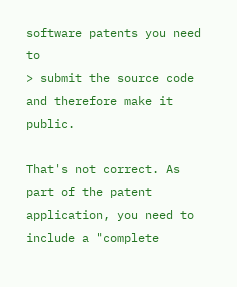software patents you need to
> submit the source code and therefore make it public.

That's not correct. As part of the patent application, you need to
include a "complete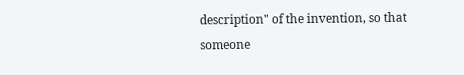description" of the invention, so that someone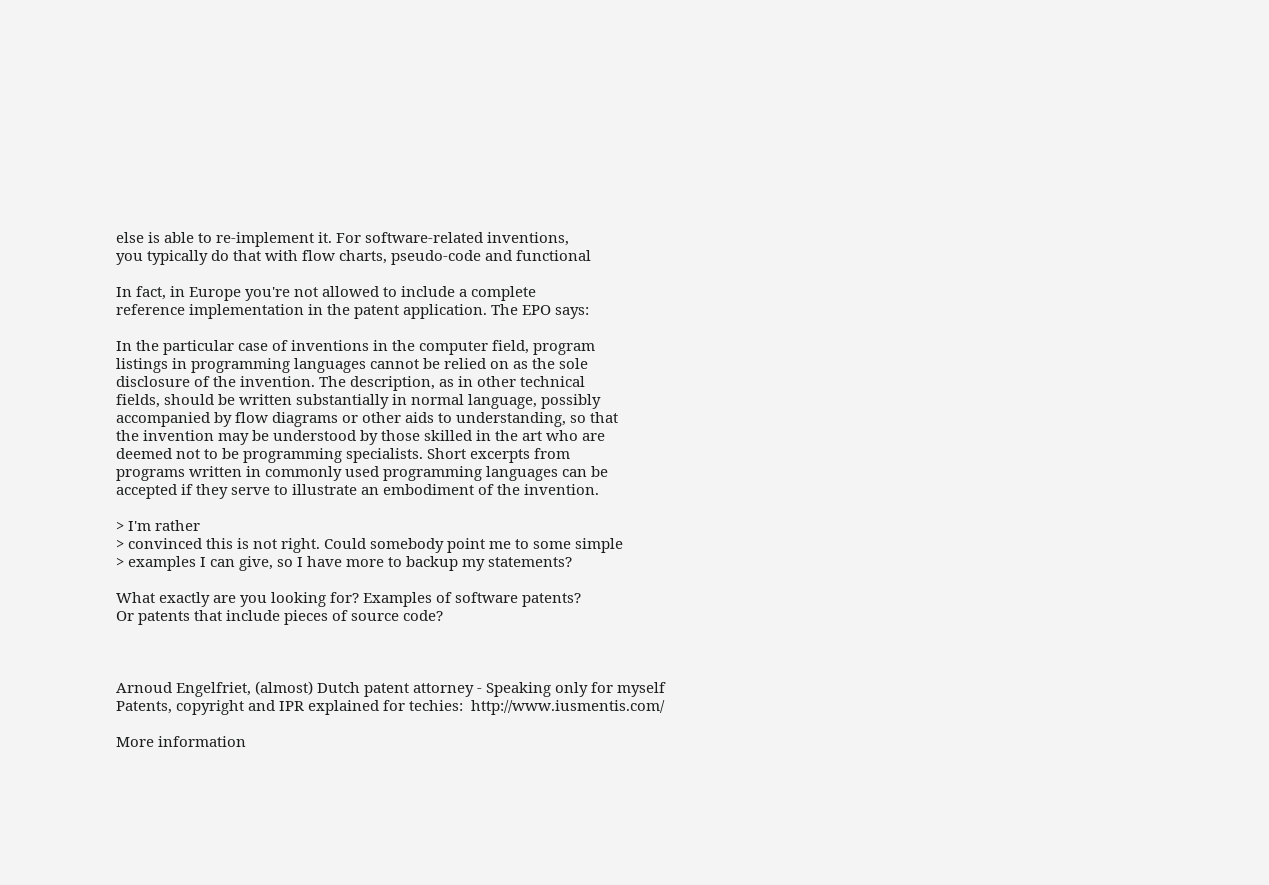else is able to re-implement it. For software-related inventions,
you typically do that with flow charts, pseudo-code and functional

In fact, in Europe you're not allowed to include a complete
reference implementation in the patent application. The EPO says:

In the particular case of inventions in the computer field, program
listings in programming languages cannot be relied on as the sole
disclosure of the invention. The description, as in other technical
fields, should be written substantially in normal language, possibly
accompanied by flow diagrams or other aids to understanding, so that
the invention may be understood by those skilled in the art who are
deemed not to be programming specialists. Short excerpts from
programs written in commonly used programming languages can be
accepted if they serve to illustrate an embodiment of the invention.

> I'm rather
> convinced this is not right. Could somebody point me to some simple
> examples I can give, so I have more to backup my statements?

What exactly are you looking for? Examples of software patents?
Or patents that include pieces of source code?



Arnoud Engelfriet, (almost) Dutch patent attorney - Speaking only for myself
Patents, copyright and IPR explained for techies:  http://www.iusmentis.com/

More information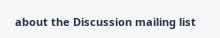about the Discussion mailing list